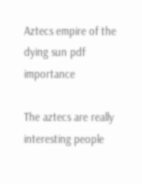Aztecs empire of the dying sun pdf importance

The aztecs are really interesting people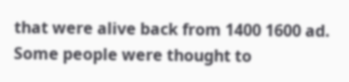that were alive back from 1400 1600 ad. Some people were thought to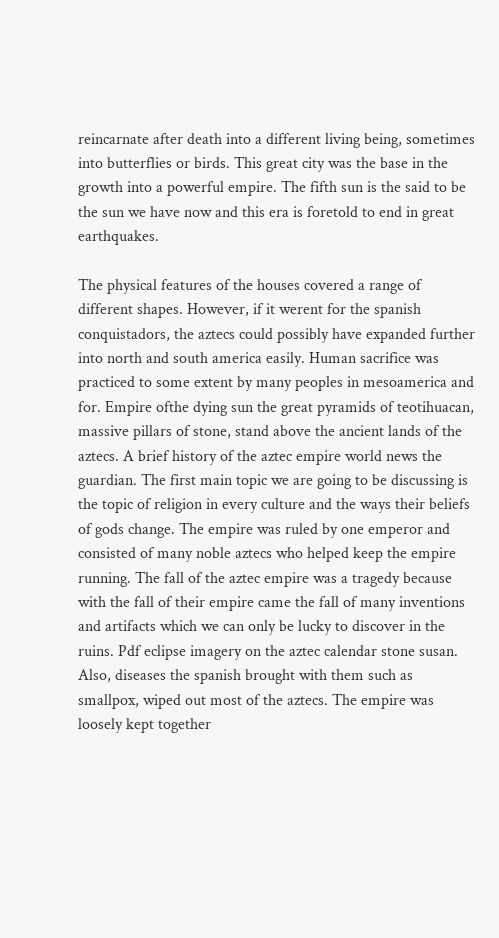reincarnate after death into a different living being, sometimes into butterflies or birds. This great city was the base in the growth into a powerful empire. The fifth sun is the said to be the sun we have now and this era is foretold to end in great earthquakes.

The physical features of the houses covered a range of different shapes. However, if it werent for the spanish conquistadors, the aztecs could possibly have expanded further into north and south america easily. Human sacrifice was practiced to some extent by many peoples in mesoamerica and for. Empire ofthe dying sun the great pyramids of teotihuacan, massive pillars of stone, stand above the ancient lands of the aztecs. A brief history of the aztec empire world news the guardian. The first main topic we are going to be discussing is the topic of religion in every culture and the ways their beliefs of gods change. The empire was ruled by one emperor and consisted of many noble aztecs who helped keep the empire running. The fall of the aztec empire was a tragedy because with the fall of their empire came the fall of many inventions and artifacts which we can only be lucky to discover in the ruins. Pdf eclipse imagery on the aztec calendar stone susan. Also, diseases the spanish brought with them such as smallpox, wiped out most of the aztecs. The empire was loosely kept together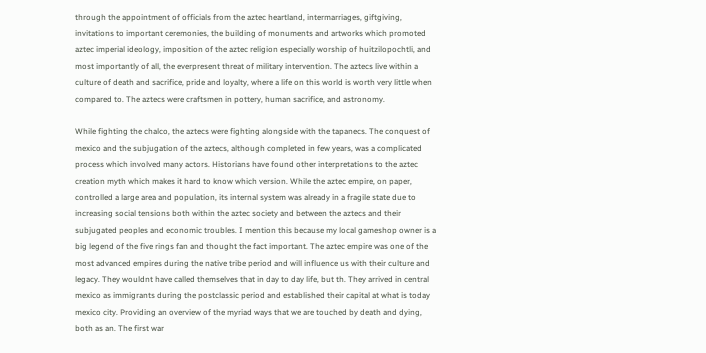through the appointment of officials from the aztec heartland, intermarriages, giftgiving, invitations to important ceremonies, the building of monuments and artworks which promoted aztec imperial ideology, imposition of the aztec religion especially worship of huitzilopochtli, and most importantly of all, the everpresent threat of military intervention. The aztecs live within a culture of death and sacrifice, pride and loyalty, where a life on this world is worth very little when compared to. The aztecs were craftsmen in pottery, human sacrifice, and astronomy.

While fighting the chalco, the aztecs were fighting alongside with the tapanecs. The conquest of mexico and the subjugation of the aztecs, although completed in few years, was a complicated process which involved many actors. Historians have found other interpretations to the aztec creation myth which makes it hard to know which version. While the aztec empire, on paper, controlled a large area and population, its internal system was already in a fragile state due to increasing social tensions both within the aztec society and between the aztecs and their subjugated peoples and economic troubles. I mention this because my local gameshop owner is a big legend of the five rings fan and thought the fact important. The aztec empire was one of the most advanced empires during the native tribe period and will influence us with their culture and legacy. They wouldnt have called themselves that in day to day life, but th. They arrived in central mexico as immigrants during the postclassic period and established their capital at what is today mexico city. Providing an overview of the myriad ways that we are touched by death and dying, both as an. The first war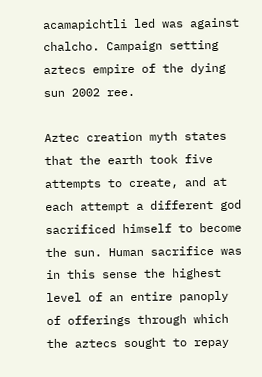acamapichtli led was against chalcho. Campaign setting aztecs empire of the dying sun 2002 ree.

Aztec creation myth states that the earth took five attempts to create, and at each attempt a different god sacrificed himself to become the sun. Human sacrifice was in this sense the highest level of an entire panoply of offerings through which the aztecs sought to repay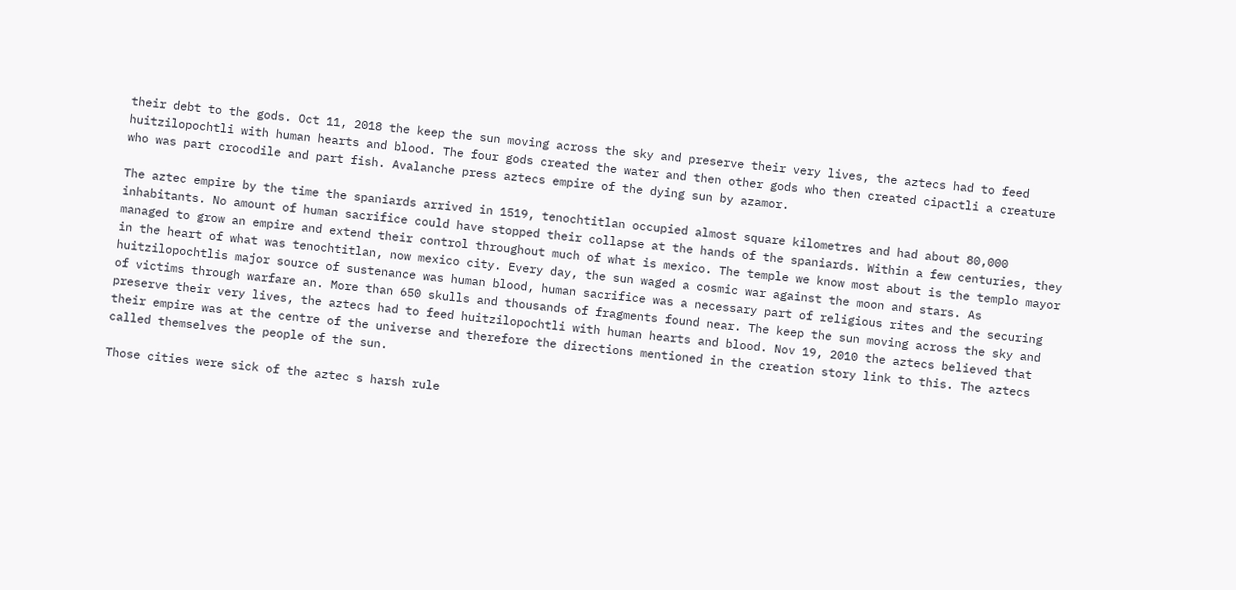their debt to the gods. Oct 11, 2018 the keep the sun moving across the sky and preserve their very lives, the aztecs had to feed huitzilopochtli with human hearts and blood. The four gods created the water and then other gods who then created cipactli a creature who was part crocodile and part fish. Avalanche press aztecs empire of the dying sun by azamor.

The aztec empire by the time the spaniards arrived in 1519, tenochtitlan occupied almost square kilometres and had about 80,000 inhabitants. No amount of human sacrifice could have stopped their collapse at the hands of the spaniards. Within a few centuries, they managed to grow an empire and extend their control throughout much of what is mexico. The temple we know most about is the templo mayor in the heart of what was tenochtitlan, now mexico city. Every day, the sun waged a cosmic war against the moon and stars. As huitzilopochtlis major source of sustenance was human blood, human sacrifice was a necessary part of religious rites and the securing of victims through warfare an. More than 650 skulls and thousands of fragments found near. The keep the sun moving across the sky and preserve their very lives, the aztecs had to feed huitzilopochtli with human hearts and blood. Nov 19, 2010 the aztecs believed that their empire was at the centre of the universe and therefore the directions mentioned in the creation story link to this. The aztecs called themselves the people of the sun.

Those cities were sick of the aztec s harsh rule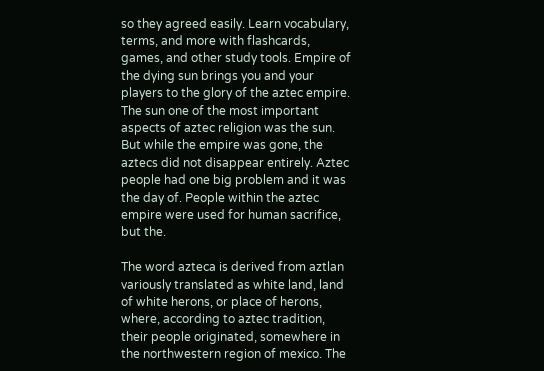so they agreed easily. Learn vocabulary, terms, and more with flashcards, games, and other study tools. Empire of the dying sun brings you and your players to the glory of the aztec empire. The sun one of the most important aspects of aztec religion was the sun. But while the empire was gone, the aztecs did not disappear entirely. Aztec people had one big problem and it was the day of. People within the aztec empire were used for human sacrifice, but the.

The word azteca is derived from aztlan variously translated as white land, land of white herons, or place of herons, where, according to aztec tradition, their people originated, somewhere in the northwestern region of mexico. The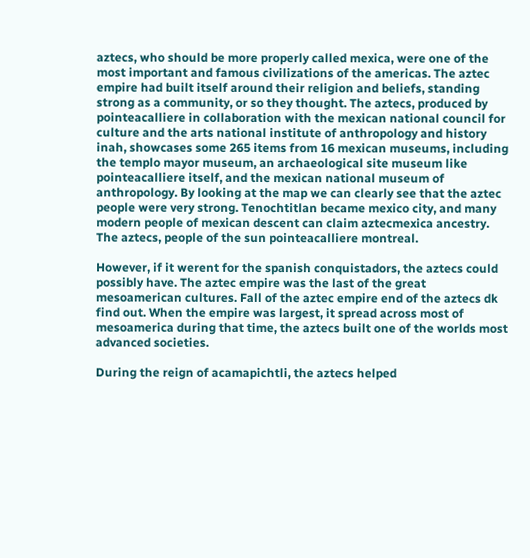aztecs, who should be more properly called mexica, were one of the most important and famous civilizations of the americas. The aztec empire had built itself around their religion and beliefs, standing strong as a community, or so they thought. The aztecs, produced by pointeacalliere in collaboration with the mexican national council for culture and the arts national institute of anthropology and history inah, showcases some 265 items from 16 mexican museums, including the templo mayor museum, an archaeological site museum like pointeacalliere itself, and the mexican national museum of anthropology. By looking at the map we can clearly see that the aztec people were very strong. Tenochtitlan became mexico city, and many modern people of mexican descent can claim aztecmexica ancestry. The aztecs, people of the sun pointeacalliere montreal.

However, if it werent for the spanish conquistadors, the aztecs could possibly have. The aztec empire was the last of the great mesoamerican cultures. Fall of the aztec empire end of the aztecs dk find out. When the empire was largest, it spread across most of mesoamerica during that time, the aztecs built one of the worlds most advanced societies.

During the reign of acamapichtli, the aztecs helped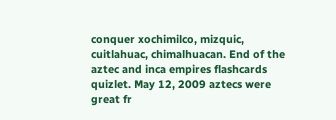conquer xochimilco, mizquic, cuitlahuac, chimalhuacan. End of the aztec and inca empires flashcards quizlet. May 12, 2009 aztecs were great fr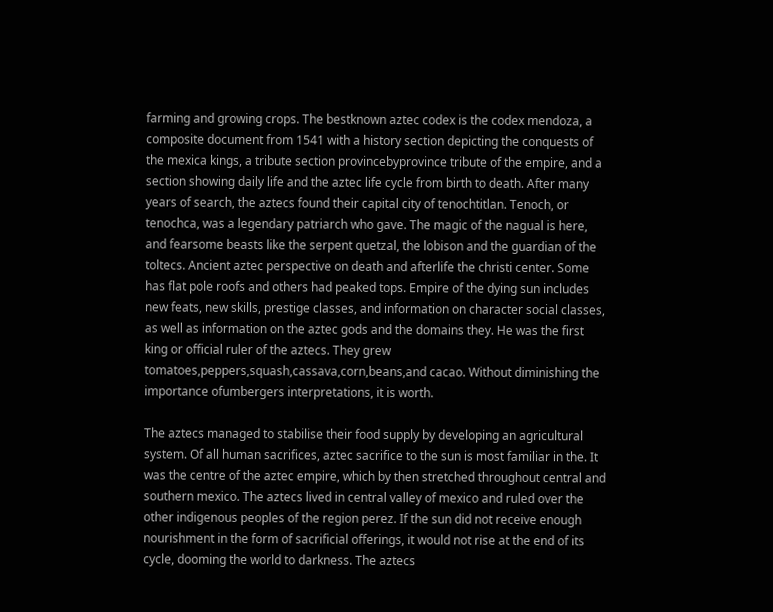farming and growing crops. The bestknown aztec codex is the codex mendoza, a composite document from 1541 with a history section depicting the conquests of the mexica kings, a tribute section provincebyprovince tribute of the empire, and a section showing daily life and the aztec life cycle from birth to death. After many years of search, the aztecs found their capital city of tenochtitlan. Tenoch, or tenochca, was a legendary patriarch who gave. The magic of the nagual is here, and fearsome beasts like the serpent quetzal, the lobison and the guardian of the toltecs. Ancient aztec perspective on death and afterlife the christi center. Some has flat pole roofs and others had peaked tops. Empire of the dying sun includes new feats, new skills, prestige classes, and information on character social classes, as well as information on the aztec gods and the domains they. He was the first king or official ruler of the aztecs. They grew tomatoes,peppers,squash,cassava,corn,beans,and cacao. Without diminishing the importance ofumbergers interpretations, it is worth.

The aztecs managed to stabilise their food supply by developing an agricultural system. Of all human sacrifices, aztec sacrifice to the sun is most familiar in the. It was the centre of the aztec empire, which by then stretched throughout central and southern mexico. The aztecs lived in central valley of mexico and ruled over the other indigenous peoples of the region perez. If the sun did not receive enough nourishment in the form of sacrificial offerings, it would not rise at the end of its cycle, dooming the world to darkness. The aztecs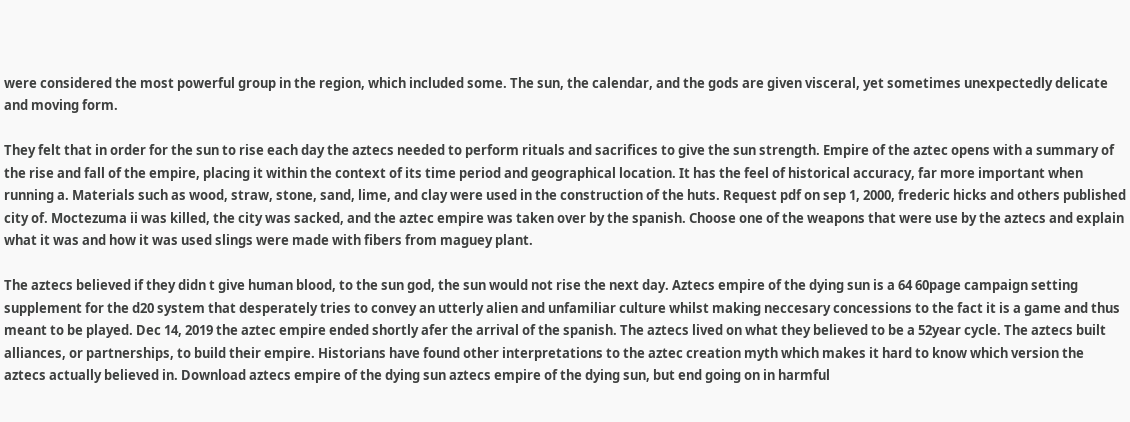were considered the most powerful group in the region, which included some. The sun, the calendar, and the gods are given visceral, yet sometimes unexpectedly delicate and moving form.

They felt that in order for the sun to rise each day the aztecs needed to perform rituals and sacrifices to give the sun strength. Empire of the aztec opens with a summary of the rise and fall of the empire, placing it within the context of its time period and geographical location. It has the feel of historical accuracy, far more important when running a. Materials such as wood, straw, stone, sand, lime, and clay were used in the construction of the huts. Request pdf on sep 1, 2000, frederic hicks and others published city of. Moctezuma ii was killed, the city was sacked, and the aztec empire was taken over by the spanish. Choose one of the weapons that were use by the aztecs and explain what it was and how it was used slings were made with fibers from maguey plant.

The aztecs believed if they didn t give human blood, to the sun god, the sun would not rise the next day. Aztecs empire of the dying sun is a 64 60page campaign setting supplement for the d20 system that desperately tries to convey an utterly alien and unfamiliar culture whilst making neccesary concessions to the fact it is a game and thus meant to be played. Dec 14, 2019 the aztec empire ended shortly afer the arrival of the spanish. The aztecs lived on what they believed to be a 52year cycle. The aztecs built alliances, or partnerships, to build their empire. Historians have found other interpretations to the aztec creation myth which makes it hard to know which version the aztecs actually believed in. Download aztecs empire of the dying sun aztecs empire of the dying sun, but end going on in harmful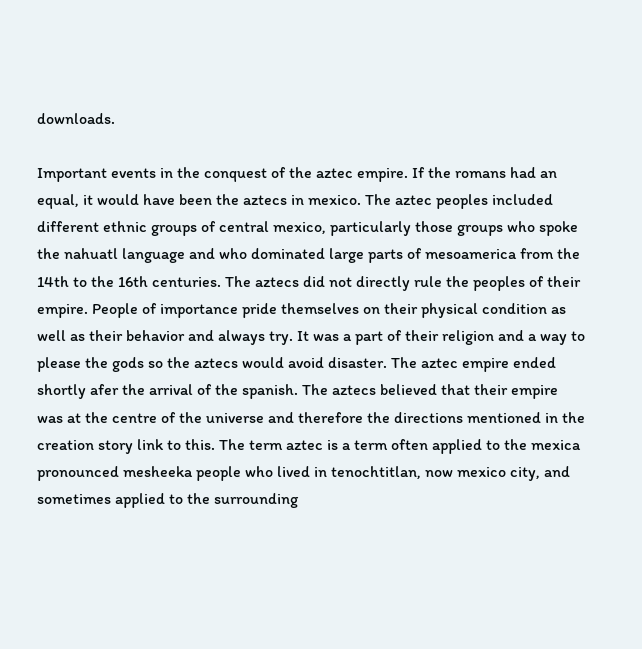downloads.

Important events in the conquest of the aztec empire. If the romans had an equal, it would have been the aztecs in mexico. The aztec peoples included different ethnic groups of central mexico, particularly those groups who spoke the nahuatl language and who dominated large parts of mesoamerica from the 14th to the 16th centuries. The aztecs did not directly rule the peoples of their empire. People of importance pride themselves on their physical condition as well as their behavior and always try. It was a part of their religion and a way to please the gods so the aztecs would avoid disaster. The aztec empire ended shortly afer the arrival of the spanish. The aztecs believed that their empire was at the centre of the universe and therefore the directions mentioned in the creation story link to this. The term aztec is a term often applied to the mexica pronounced mesheeka people who lived in tenochtitlan, now mexico city, and sometimes applied to the surrounding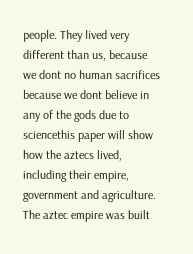people. They lived very different than us, because we dont no human sacrifices because we dont believe in any of the gods due to sciencethis paper will show how the aztecs lived, including their empire, government and agriculture. The aztec empire was built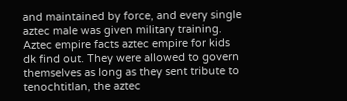and maintained by force, and every single aztec male was given military training. Aztec empire facts aztec empire for kids dk find out. They were allowed to govern themselves as long as they sent tribute to tenochtitlan, the aztec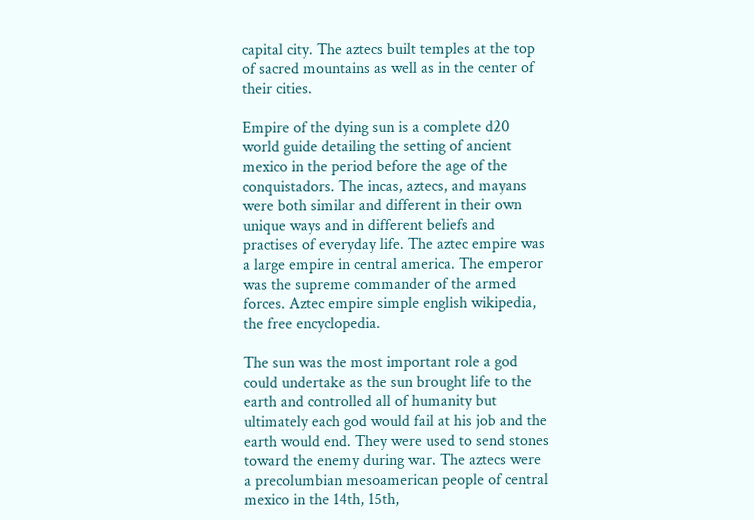capital city. The aztecs built temples at the top of sacred mountains as well as in the center of their cities.

Empire of the dying sun is a complete d20 world guide detailing the setting of ancient mexico in the period before the age of the conquistadors. The incas, aztecs, and mayans were both similar and different in their own unique ways and in different beliefs and practises of everyday life. The aztec empire was a large empire in central america. The emperor was the supreme commander of the armed forces. Aztec empire simple english wikipedia, the free encyclopedia.

The sun was the most important role a god could undertake as the sun brought life to the earth and controlled all of humanity but ultimately each god would fail at his job and the earth would end. They were used to send stones toward the enemy during war. The aztecs were a precolumbian mesoamerican people of central mexico in the 14th, 15th,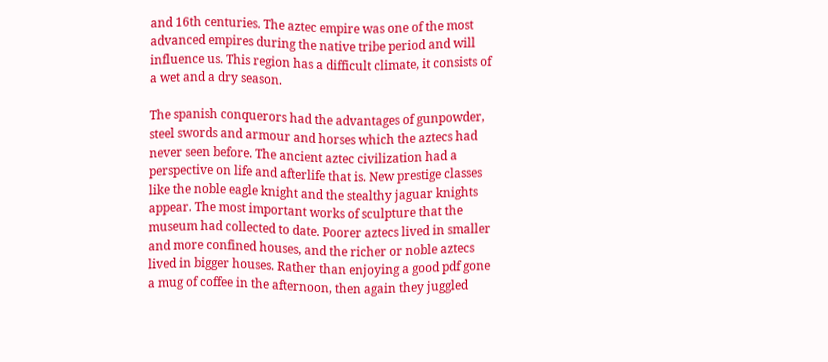and 16th centuries. The aztec empire was one of the most advanced empires during the native tribe period and will influence us. This region has a difficult climate, it consists of a wet and a dry season.

The spanish conquerors had the advantages of gunpowder, steel swords and armour and horses which the aztecs had never seen before. The ancient aztec civilization had a perspective on life and afterlife that is. New prestige classes like the noble eagle knight and the stealthy jaguar knights appear. The most important works of sculpture that the museum had collected to date. Poorer aztecs lived in smaller and more confined houses, and the richer or noble aztecs lived in bigger houses. Rather than enjoying a good pdf gone a mug of coffee in the afternoon, then again they juggled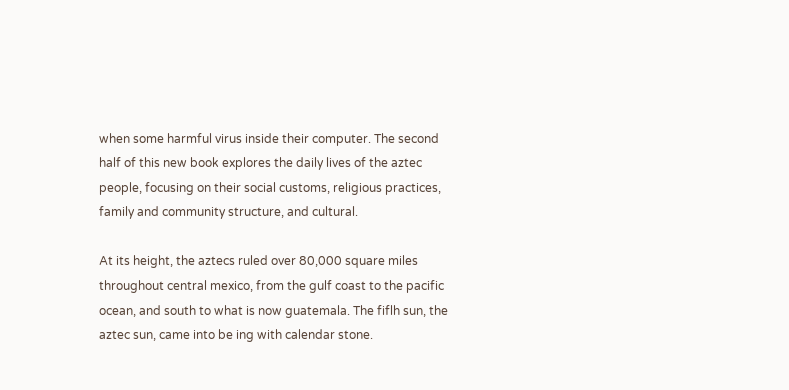when some harmful virus inside their computer. The second half of this new book explores the daily lives of the aztec people, focusing on their social customs, religious practices, family and community structure, and cultural.

At its height, the aztecs ruled over 80,000 square miles throughout central mexico, from the gulf coast to the pacific ocean, and south to what is now guatemala. The fiflh sun, the aztec sun, came into be ing with calendar stone.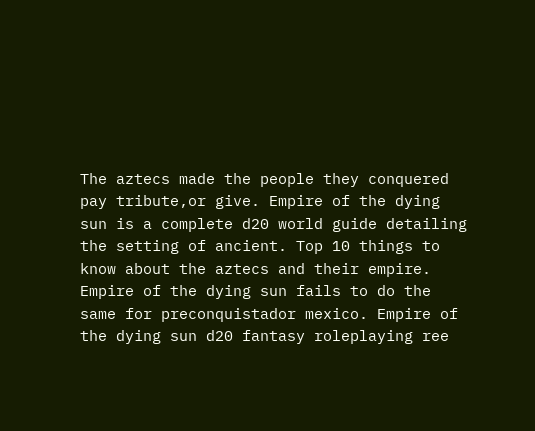The aztecs made the people they conquered pay tribute,or give. Empire of the dying sun is a complete d20 world guide detailing the setting of ancient. Top 10 things to know about the aztecs and their empire. Empire of the dying sun fails to do the same for preconquistador mexico. Empire of the dying sun d20 fantasy roleplaying ree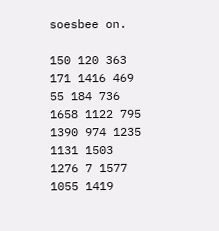soesbee on.

150 120 363 171 1416 469 55 184 736 1658 1122 795 1390 974 1235 1131 1503 1276 7 1577 1055 1419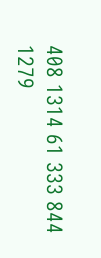408 1314 61 333 844 1279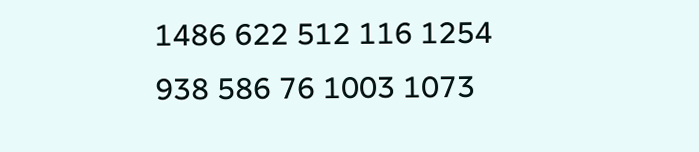1486 622 512 116 1254 938 586 76 1003 1073